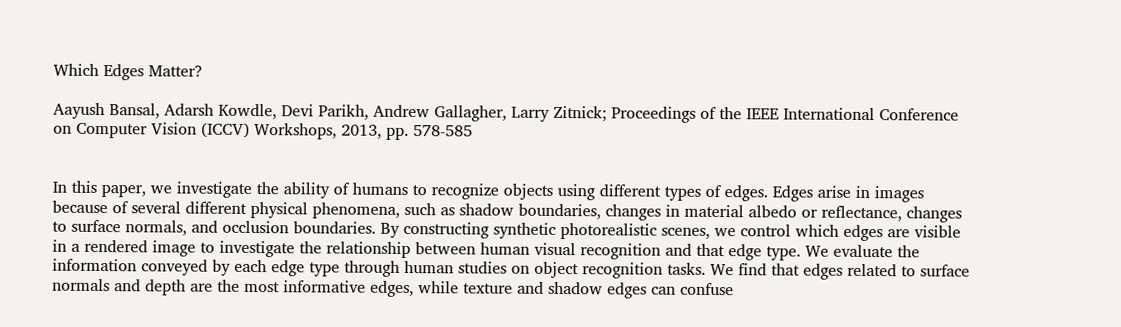Which Edges Matter?

Aayush Bansal, Adarsh Kowdle, Devi Parikh, Andrew Gallagher, Larry Zitnick; Proceedings of the IEEE International Conference on Computer Vision (ICCV) Workshops, 2013, pp. 578-585


In this paper, we investigate the ability of humans to recognize objects using different types of edges. Edges arise in images because of several different physical phenomena, such as shadow boundaries, changes in material albedo or reflectance, changes to surface normals, and occlusion boundaries. By constructing synthetic photorealistic scenes, we control which edges are visible in a rendered image to investigate the relationship between human visual recognition and that edge type. We evaluate the information conveyed by each edge type through human studies on object recognition tasks. We find that edges related to surface normals and depth are the most informative edges, while texture and shadow edges can confuse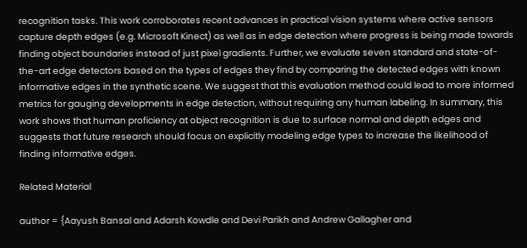recognition tasks. This work corroborates recent advances in practical vision systems where active sensors capture depth edges (e.g. Microsoft Kinect) as well as in edge detection where progress is being made towards finding object boundaries instead of just pixel gradients. Further, we evaluate seven standard and state-of-the-art edge detectors based on the types of edges they find by comparing the detected edges with known informative edges in the synthetic scene. We suggest that this evaluation method could lead to more informed metrics for gauging developments in edge detection, without requiring any human labeling. In summary, this work shows that human proficiency at object recognition is due to surface normal and depth edges and suggests that future research should focus on explicitly modeling edge types to increase the likelihood of finding informative edges.

Related Material

author = {Aayush Bansal and Adarsh Kowdle and Devi Parikh and Andrew Gallagher and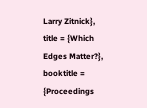Larry Zitnick},
title = {Which Edges Matter?},
booktitle = {Proceedings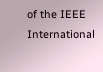of the IEEE International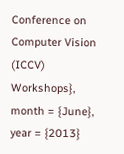Conference on Computer Vision (ICCV) Workshops},
month = {June},
year = {2013}